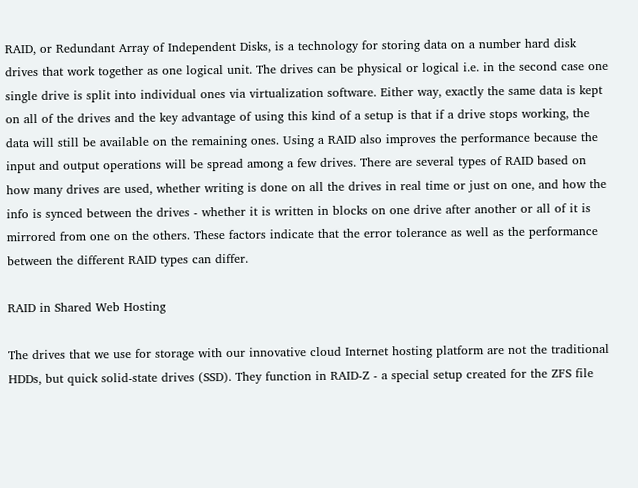RAID, or Redundant Array of Independent Disks, is a technology for storing data on a number hard disk drives that work together as one logical unit. The drives can be physical or logical i.e. in the second case one single drive is split into individual ones via virtualization software. Either way, exactly the same data is kept on all of the drives and the key advantage of using this kind of a setup is that if a drive stops working, the data will still be available on the remaining ones. Using a RAID also improves the performance because the input and output operations will be spread among a few drives. There are several types of RAID based on how many drives are used, whether writing is done on all the drives in real time or just on one, and how the info is synced between the drives - whether it is written in blocks on one drive after another or all of it is mirrored from one on the others. These factors indicate that the error tolerance as well as the performance between the different RAID types can differ.

RAID in Shared Web Hosting

The drives that we use for storage with our innovative cloud Internet hosting platform are not the traditional HDDs, but quick solid-state drives (SSD). They function in RAID-Z - a special setup created for the ZFS file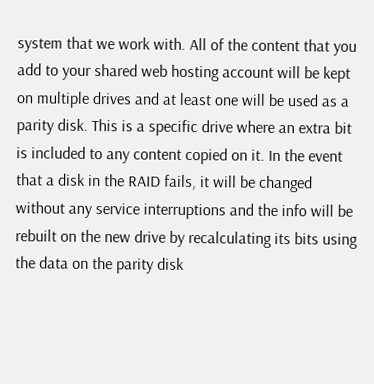system that we work with. All of the content that you add to your shared web hosting account will be kept on multiple drives and at least one will be used as a parity disk. This is a specific drive where an extra bit is included to any content copied on it. In the event that a disk in the RAID fails, it will be changed without any service interruptions and the info will be rebuilt on the new drive by recalculating its bits using the data on the parity disk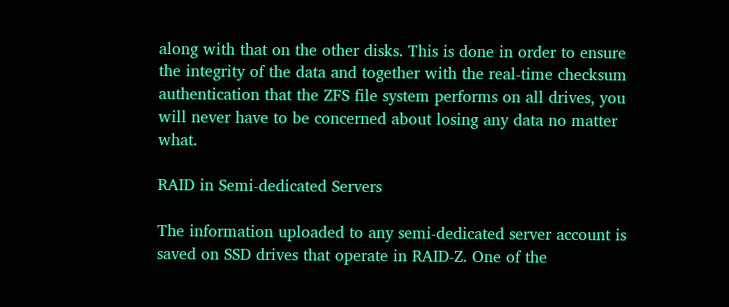along with that on the other disks. This is done in order to ensure the integrity of the data and together with the real-time checksum authentication that the ZFS file system performs on all drives, you will never have to be concerned about losing any data no matter what.

RAID in Semi-dedicated Servers

The information uploaded to any semi-dedicated server account is saved on SSD drives that operate in RAID-Z. One of the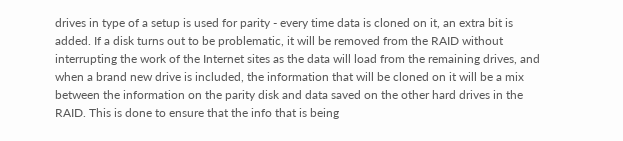drives in type of a setup is used for parity - every time data is cloned on it, an extra bit is added. If a disk turns out to be problematic, it will be removed from the RAID without interrupting the work of the Internet sites as the data will load from the remaining drives, and when a brand new drive is included, the information that will be cloned on it will be a mix between the information on the parity disk and data saved on the other hard drives in the RAID. This is done to ensure that the info that is being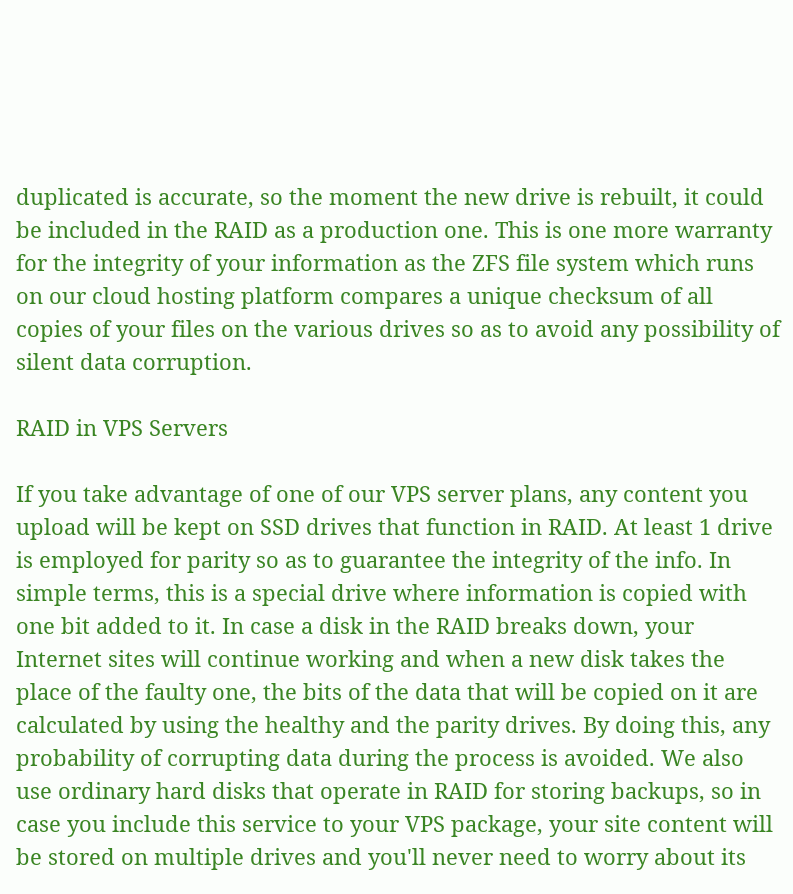duplicated is accurate, so the moment the new drive is rebuilt, it could be included in the RAID as a production one. This is one more warranty for the integrity of your information as the ZFS file system which runs on our cloud hosting platform compares a unique checksum of all copies of your files on the various drives so as to avoid any possibility of silent data corruption.

RAID in VPS Servers

If you take advantage of one of our VPS server plans, any content you upload will be kept on SSD drives that function in RAID. At least 1 drive is employed for parity so as to guarantee the integrity of the info. In simple terms, this is a special drive where information is copied with one bit added to it. In case a disk in the RAID breaks down, your Internet sites will continue working and when a new disk takes the place of the faulty one, the bits of the data that will be copied on it are calculated by using the healthy and the parity drives. By doing this, any probability of corrupting data during the process is avoided. We also use ordinary hard disks that operate in RAID for storing backups, so in case you include this service to your VPS package, your site content will be stored on multiple drives and you'll never need to worry about its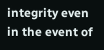integrity even in the event of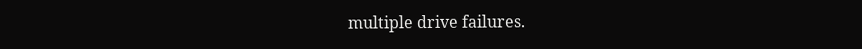multiple drive failures.